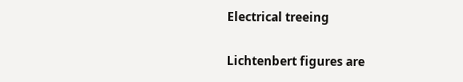Electrical treeing

Lichtenbert figures are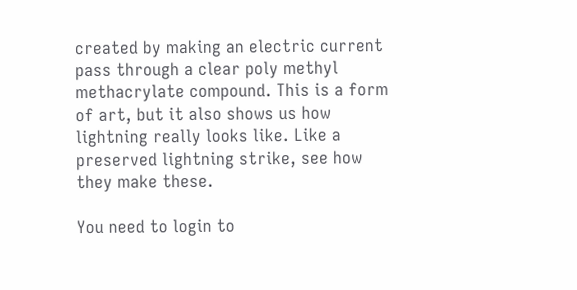created by making an electric current pass through a clear poly methyl methacrylate compound. This is a form of art, but it also shows us how lightning really looks like. Like a preserved lightning strike, see how they make these.

You need to login to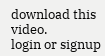download this video.
login or signup